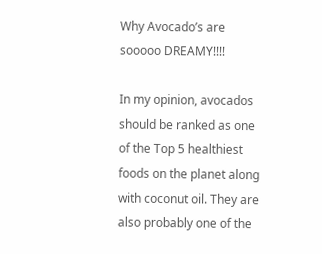Why Avocado’s are sooooo DREAMY!!!!

In my opinion, avocados should be ranked as one of the Top 5 healthiest foods on the planet along with coconut oil. They are also probably one of the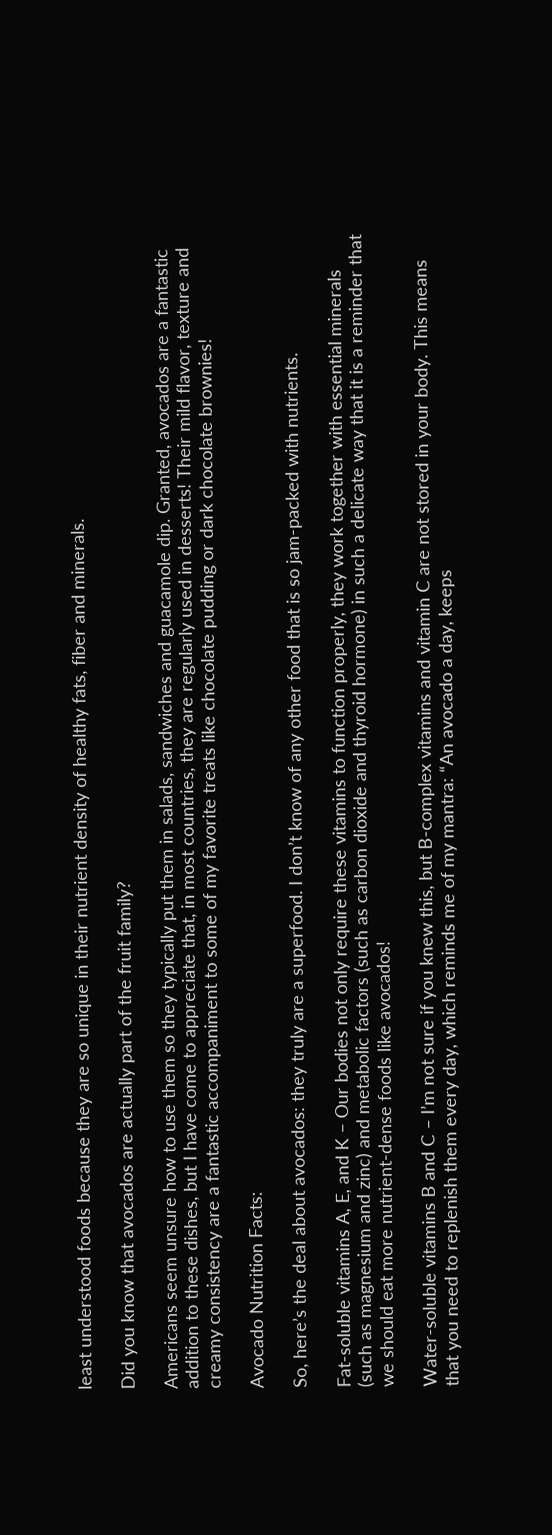least understood foods because they are so unique in their nutrient density of healthy fats, fiber and minerals.

Did you know that avocados are actually part of the fruit family?

Americans seem unsure how to use them so they typically put them in salads, sandwiches and guacamole dip. Granted, avocados are a fantastic addition to these dishes, but I have come to appreciate that, in most countries, they are regularly used in desserts! Their mild flavor, texture and creamy consistency are a fantastic accompaniment to some of my favorite treats like chocolate pudding or dark chocolate brownies!

Avocado Nutrition Facts:

So, here’s the deal about avocados: they truly are a superfood. I don’t know of any other food that is so jam-packed with nutrients.

Fat-soluble vitamins A, E, and K – Our bodies not only require these vitamins to function properly, they work together with essential minerals (such as magnesium and zinc) and metabolic factors (such as carbon dioxide and thyroid hormone) in such a delicate way that it is a reminder that we should eat more nutrient-dense foods like avocados!

Water-soluble vitamins B and C – I’m not sure if you knew this, but B-complex vitamins and vitamin C are not stored in your body. This means that you need to replenish them every day, which reminds me of my mantra: “An avocado a day, keeps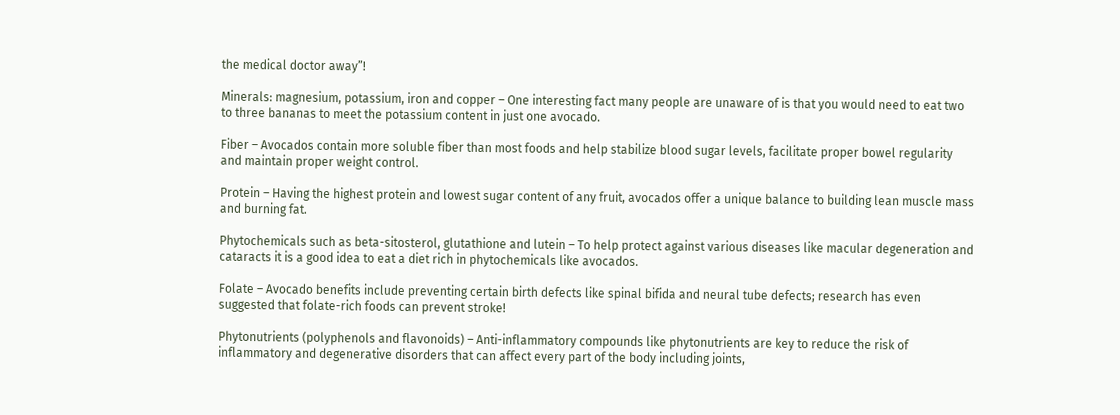the medical doctor away”!

Minerals: magnesium, potassium, iron and copper – One interesting fact many people are unaware of is that you would need to eat two to three bananas to meet the potassium content in just one avocado.

Fiber – Avocados contain more soluble fiber than most foods and help stabilize blood sugar levels, facilitate proper bowel regularity and maintain proper weight control.

Protein – Having the highest protein and lowest sugar content of any fruit, avocados offer a unique balance to building lean muscle mass and burning fat.

Phytochemicals such as beta-sitosterol, glutathione and lutein – To help protect against various diseases like macular degeneration and cataracts it is a good idea to eat a diet rich in phytochemicals like avocados.

Folate – Avocado benefits include preventing certain birth defects like spinal bifida and neural tube defects; research has even suggested that folate-rich foods can prevent stroke!

Phytonutrients (polyphenols and flavonoids) – Anti-inflammatory compounds like phytonutrients are key to reduce the risk of inflammatory and degenerative disorders that can affect every part of the body including joints,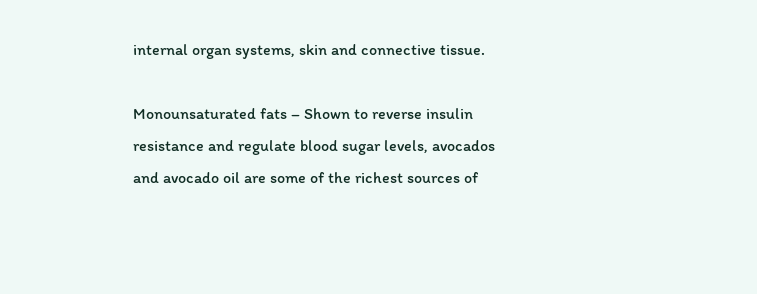internal organ systems, skin and connective tissue.

Monounsaturated fats – Shown to reverse insulin resistance and regulate blood sugar levels, avocados and avocado oil are some of the richest sources of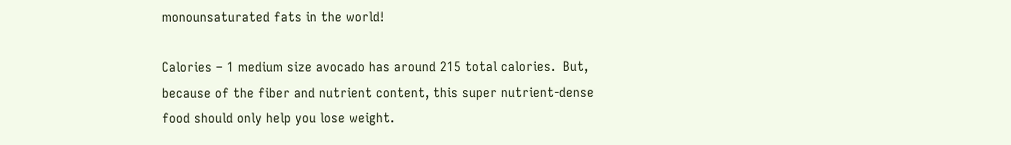monounsaturated fats in the world!

Calories – 1 medium size avocado has around 215 total calories.  But, because of the fiber and nutrient content, this super nutrient-dense food should only help you lose weight.